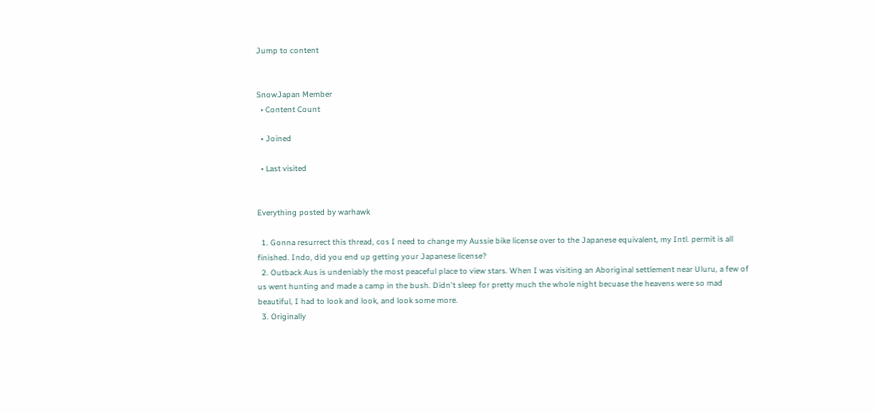Jump to content


SnowJapan Member
  • Content Count

  • Joined

  • Last visited


Everything posted by warhawk

  1. Gonna resurrect this thread, cos I need to change my Aussie bike license over to the Japanese equivalent, my Intl. permit is all finished. Indo, did you end up getting your Japanese license?
  2. Outback Aus is undeniably the most peaceful place to view stars. When I was visiting an Aboriginal settlement near Uluru, a few of us went hunting and made a camp in the bush. Didn't sleep for pretty much the whole night becuase the heavens were so mad beautiful, I had to look and look, and look some more.
  3. Originally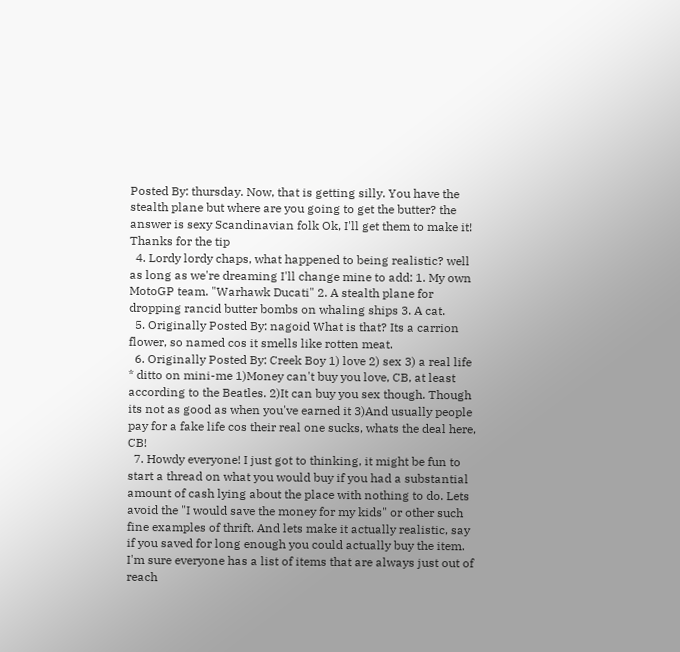Posted By: thursday. Now, that is getting silly. You have the stealth plane but where are you going to get the butter? the answer is sexy Scandinavian folk Ok, I'll get them to make it! Thanks for the tip
  4. Lordy lordy chaps, what happened to being realistic? well as long as we're dreaming I'll change mine to add: 1. My own MotoGP team. "Warhawk Ducati" 2. A stealth plane for dropping rancid butter bombs on whaling ships 3. A cat.
  5. Originally Posted By: nagoid What is that? Its a carrion flower, so named cos it smells like rotten meat.
  6. Originally Posted By: Creek Boy 1) love 2) sex 3) a real life * ditto on mini-me 1)Money can't buy you love, CB, at least according to the Beatles. 2)It can buy you sex though. Though its not as good as when you've earned it 3)And usually people pay for a fake life cos their real one sucks, whats the deal here, CB!
  7. Howdy everyone! I just got to thinking, it might be fun to start a thread on what you would buy if you had a substantial amount of cash lying about the place with nothing to do. Lets avoid the "I would save the money for my kids" or other such fine examples of thrift. And lets make it actually realistic, say if you saved for long enough you could actually buy the item. I'm sure everyone has a list of items that are always just out of reach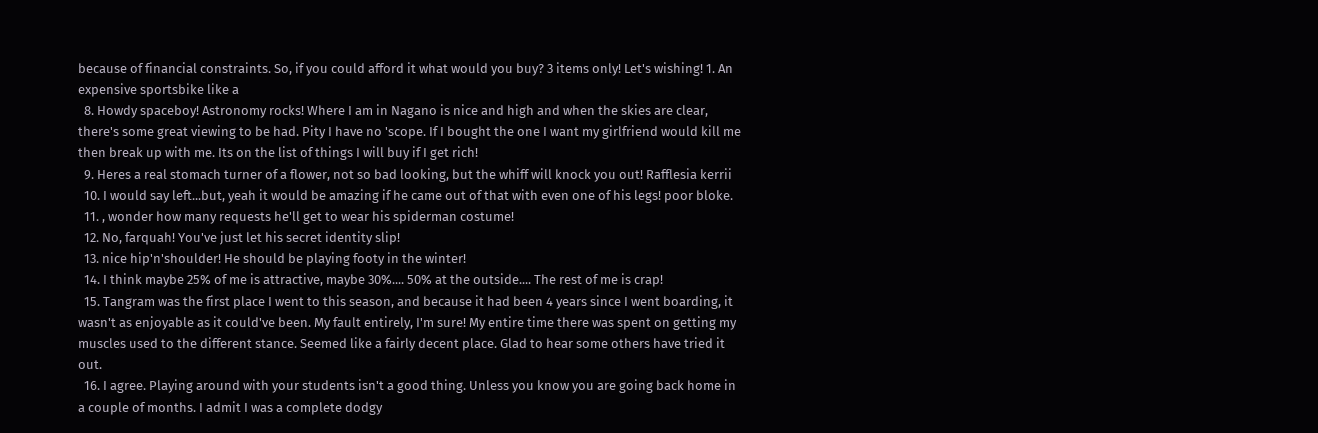because of financial constraints. So, if you could afford it what would you buy? 3 items only! Let's wishing! 1. An expensive sportsbike like a
  8. Howdy spaceboy! Astronomy rocks! Where I am in Nagano is nice and high and when the skies are clear, there's some great viewing to be had. Pity I have no 'scope. If I bought the one I want my girlfriend would kill me then break up with me. Its on the list of things I will buy if I get rich!
  9. Heres a real stomach turner of a flower, not so bad looking, but the whiff will knock you out! Rafflesia kerrii
  10. I would say left...but, yeah it would be amazing if he came out of that with even one of his legs! poor bloke.
  11. , wonder how many requests he'll get to wear his spiderman costume!
  12. No, farquah! You've just let his secret identity slip!
  13. nice hip'n'shoulder! He should be playing footy in the winter!
  14. I think maybe 25% of me is attractive, maybe 30%.... 50% at the outside.... The rest of me is crap!
  15. Tangram was the first place I went to this season, and because it had been 4 years since I went boarding, it wasn't as enjoyable as it could've been. My fault entirely, I'm sure! My entire time there was spent on getting my muscles used to the different stance. Seemed like a fairly decent place. Glad to hear some others have tried it out.
  16. I agree. Playing around with your students isn't a good thing. Unless you know you are going back home in a couple of months. I admit I was a complete dodgy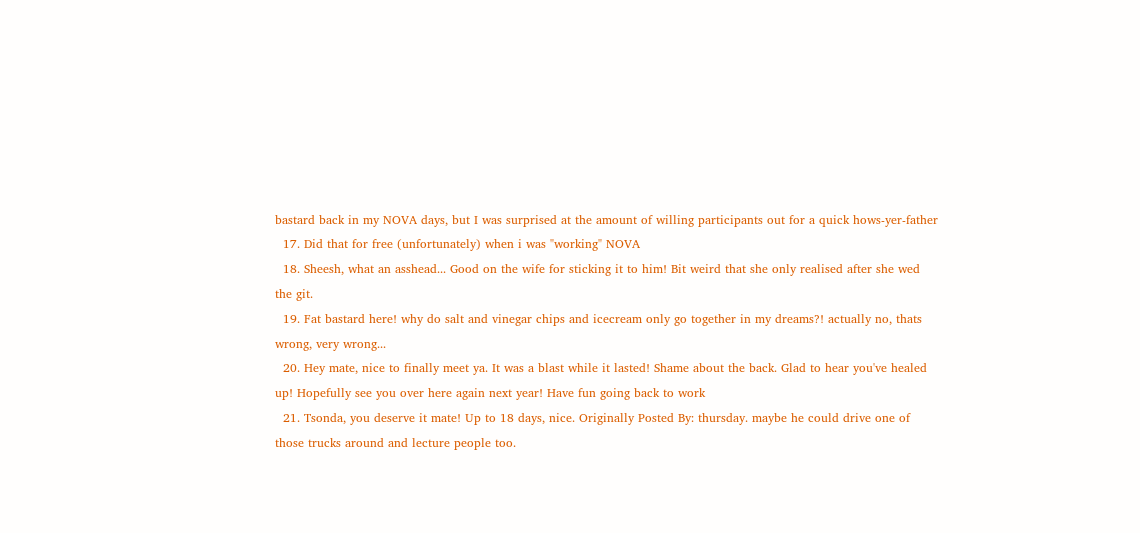bastard back in my NOVA days, but I was surprised at the amount of willing participants out for a quick hows-yer-father
  17. Did that for free (unfortunately) when i was "working" NOVA
  18. Sheesh, what an asshead... Good on the wife for sticking it to him! Bit weird that she only realised after she wed the git.
  19. Fat bastard here! why do salt and vinegar chips and icecream only go together in my dreams?! actually no, thats wrong, very wrong...
  20. Hey mate, nice to finally meet ya. It was a blast while it lasted! Shame about the back. Glad to hear you've healed up! Hopefully see you over here again next year! Have fun going back to work
  21. Tsonda, you deserve it mate! Up to 18 days, nice. Originally Posted By: thursday. maybe he could drive one of those trucks around and lecture people too.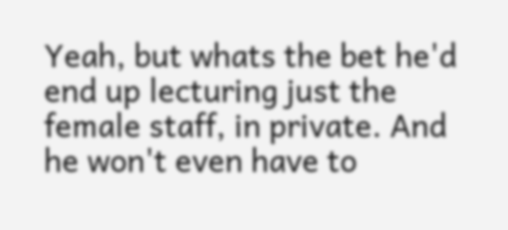Yeah, but whats the bet he'd end up lecturing just the female staff, in private. And he won't even have to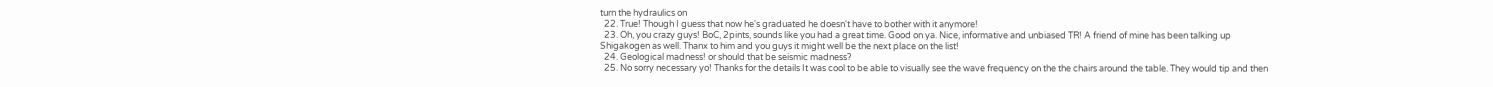turn the hydraulics on
  22. True! Though I guess that now he's graduated he doesn't have to bother with it anymore!
  23. Oh, you crazy guys! BoC, 2pints, sounds like you had a great time. Good on ya. Nice, informative and unbiased TR! A friend of mine has been talking up Shigakogen as well. Thanx to him and you guys it might well be the next place on the list!
  24. Geological madness! or should that be seismic madness?
  25. No sorry necessary yo! Thanks for the details It was cool to be able to visually see the wave frequency on the the chairs around the table. They would tip and then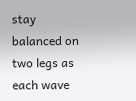stay balanced on two legs as each wave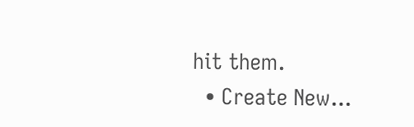hit them.
  • Create New...